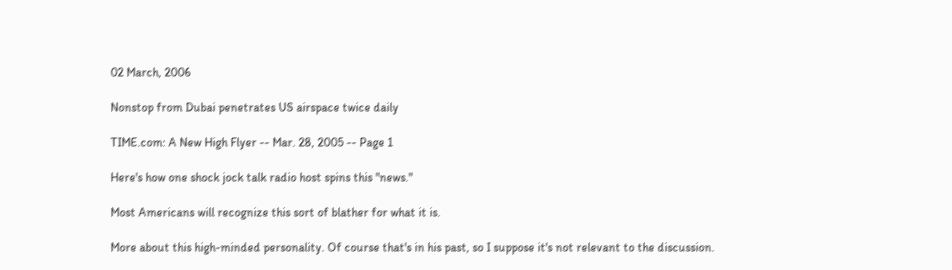02 March, 2006

Nonstop from Dubai penetrates US airspace twice daily

TIME.com: A New High Flyer -- Mar. 28, 2005 -- Page 1

Here's how one shock jock talk radio host spins this "news."

Most Americans will recognize this sort of blather for what it is.

More about this high-minded personality. Of course that's in his past, so I suppose it's not relevant to the discussion.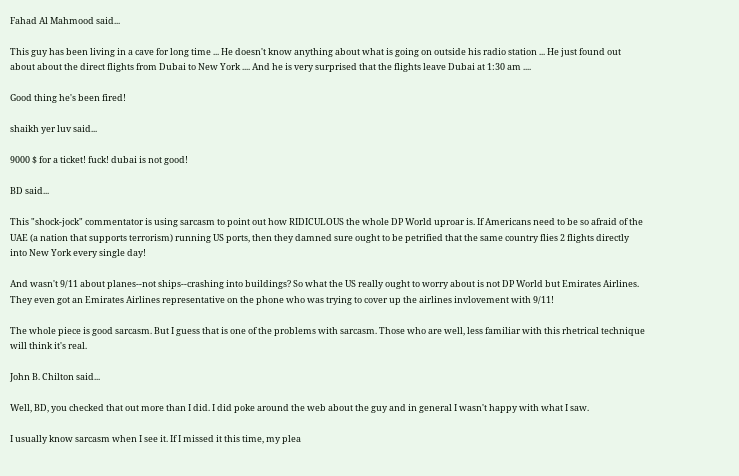Fahad Al Mahmood said...

This guy has been living in a cave for long time ... He doesn't know anything about what is going on outside his radio station ... He just found out about about the direct flights from Dubai to New York .... And he is very surprised that the flights leave Dubai at 1:30 am ....

Good thing he's been fired!

shaikh yer luv said...

9000 $ for a ticket! fuck! dubai is not good!

BD said...

This "shock-jock" commentator is using sarcasm to point out how RIDICULOUS the whole DP World uproar is. If Americans need to be so afraid of the UAE (a nation that supports terrorism) running US ports, then they damned sure ought to be petrified that the same country flies 2 flights directly into New York every single day!

And wasn't 9/11 about planes--not ships--crashing into buildings? So what the US really ought to worry about is not DP World but Emirates Airlines. They even got an Emirates Airlines representative on the phone who was trying to cover up the airlines invlovement with 9/11!

The whole piece is good sarcasm. But I guess that is one of the problems with sarcasm. Those who are well, less familiar with this rhetrical technique will think it's real.

John B. Chilton said...

Well, BD, you checked that out more than I did. I did poke around the web about the guy and in general I wasn't happy with what I saw.

I usually know sarcasm when I see it. If I missed it this time, my plea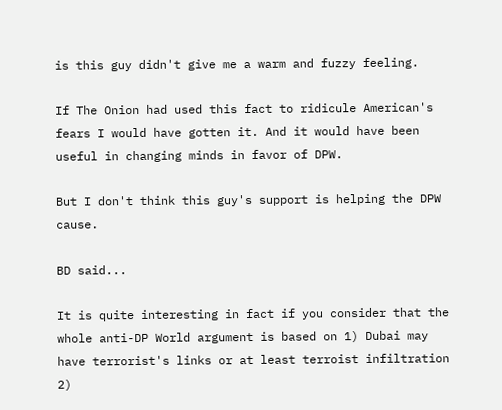is this guy didn't give me a warm and fuzzy feeling.

If The Onion had used this fact to ridicule American's fears I would have gotten it. And it would have been useful in changing minds in favor of DPW.

But I don't think this guy's support is helping the DPW cause.

BD said...

It is quite interesting in fact if you consider that the whole anti-DP World argument is based on 1) Dubai may have terrorist's links or at least terroist infiltration 2)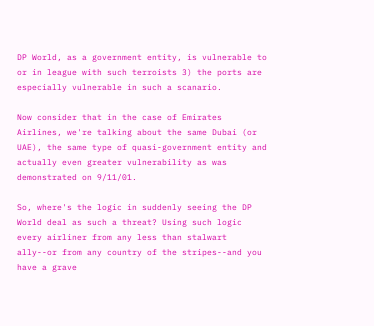DP World, as a government entity, is vulnerable to or in league with such terroists 3) the ports are especially vulnerable in such a scanario.

Now consider that in the case of Emirates Airlines, we're talking about the same Dubai (or UAE), the same type of quasi-government entity and actually even greater vulnerability as was demonstrated on 9/11/01.

So, where's the logic in suddenly seeing the DP World deal as such a threat? Using such logic every airliner from any less than stalwart ally--or from any country of the stripes--and you have a grave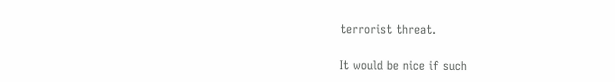terrorist threat.

It would be nice if such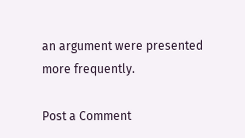an argument were presented more frequently.

Post a Comment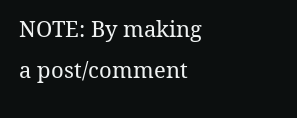NOTE: By making a post/comment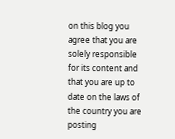on this blog you agree that you are solely responsible for its content and that you are up to date on the laws of the country you are posting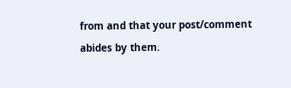from and that your post/comment abides by them.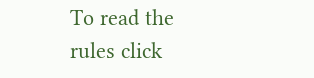To read the rules click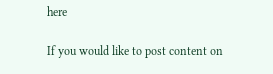here

If you would like to post content on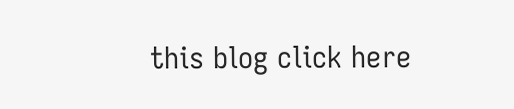this blog click here